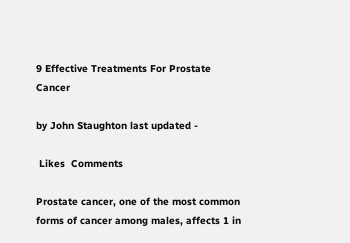9 Effective Treatments For Prostate Cancer

by John Staughton last updated -

 Likes  Comments

Prostate cancer, one of the most common forms of cancer among males, affects 1 in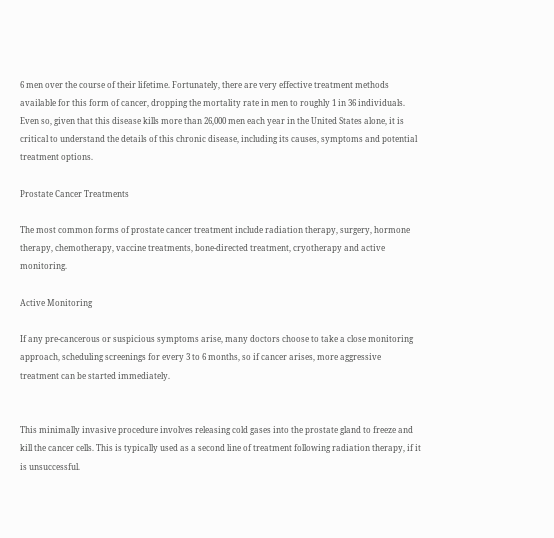6 men over the course of their lifetime. Fortunately, there are very effective treatment methods available for this form of cancer, dropping the mortality rate in men to roughly 1 in 36 individuals. Even so, given that this disease kills more than 26,000 men each year in the United States alone, it is critical to understand the details of this chronic disease, including its causes, symptoms and potential treatment options.

Prostate Cancer Treatments

The most common forms of prostate cancer treatment include radiation therapy, surgery, hormone therapy, chemotherapy, vaccine treatments, bone-directed treatment, cryotherapy and active monitoring.

Active Monitoring

If any pre-cancerous or suspicious symptoms arise, many doctors choose to take a close monitoring approach, scheduling screenings for every 3 to 6 months, so if cancer arises, more aggressive treatment can be started immediately.


This minimally invasive procedure involves releasing cold gases into the prostate gland to freeze and kill the cancer cells. This is typically used as a second line of treatment following radiation therapy, if it is unsuccessful.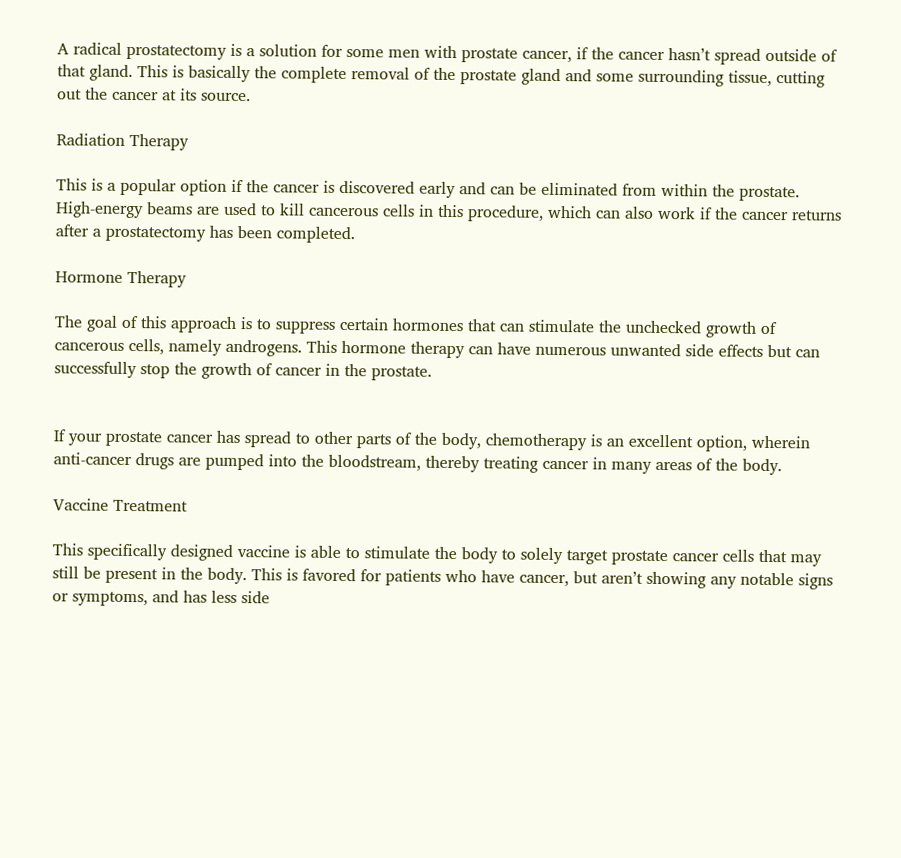A radical prostatectomy is a solution for some men with prostate cancer, if the cancer hasn’t spread outside of that gland. This is basically the complete removal of the prostate gland and some surrounding tissue, cutting out the cancer at its source.

Radiation Therapy

This is a popular option if the cancer is discovered early and can be eliminated from within the prostate. High-energy beams are used to kill cancerous cells in this procedure, which can also work if the cancer returns after a prostatectomy has been completed.

Hormone Therapy

The goal of this approach is to suppress certain hormones that can stimulate the unchecked growth of cancerous cells, namely androgens. This hormone therapy can have numerous unwanted side effects but can successfully stop the growth of cancer in the prostate.


If your prostate cancer has spread to other parts of the body, chemotherapy is an excellent option, wherein anti-cancer drugs are pumped into the bloodstream, thereby treating cancer in many areas of the body.

Vaccine Treatment

This specifically designed vaccine is able to stimulate the body to solely target prostate cancer cells that may still be present in the body. This is favored for patients who have cancer, but aren’t showing any notable signs or symptoms, and has less side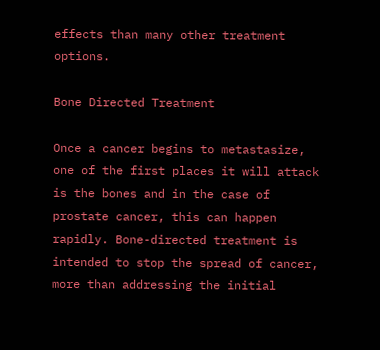effects than many other treatment options.

Bone Directed Treatment

Once a cancer begins to metastasize, one of the first places it will attack is the bones and in the case of prostate cancer, this can happen rapidly. Bone-directed treatment is intended to stop the spread of cancer, more than addressing the initial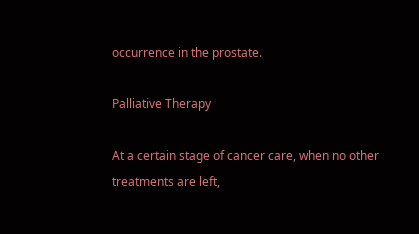occurrence in the prostate.

Palliative Therapy

At a certain stage of cancer care, when no other treatments are left,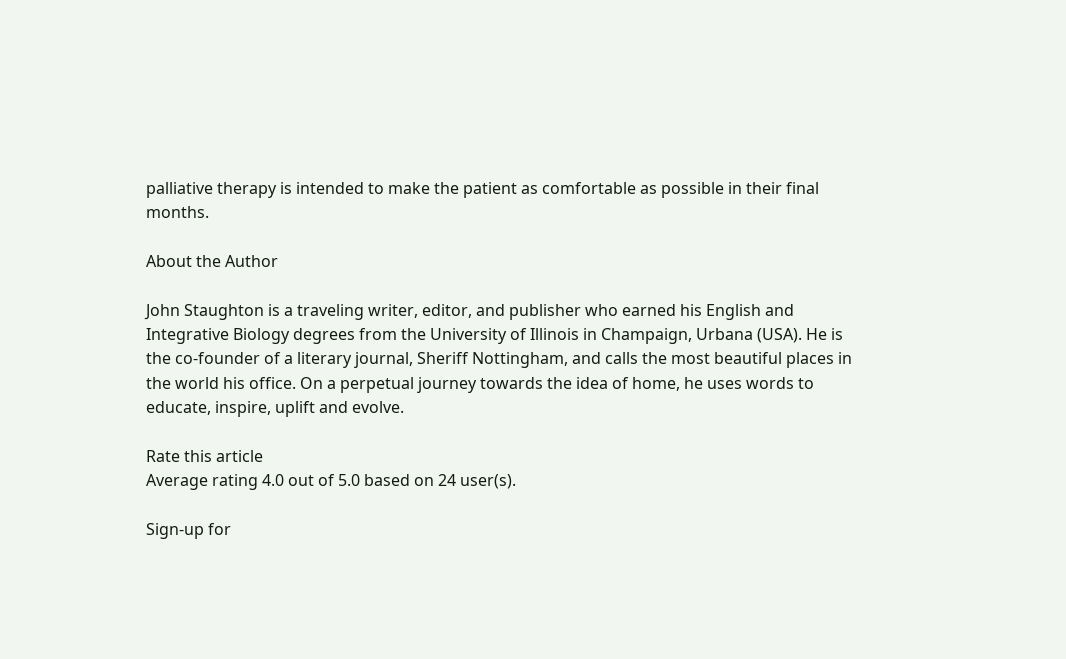palliative therapy is intended to make the patient as comfortable as possible in their final months.

About the Author

John Staughton is a traveling writer, editor, and publisher who earned his English and Integrative Biology degrees from the University of Illinois in Champaign, Urbana (USA). He is the co-founder of a literary journal, Sheriff Nottingham, and calls the most beautiful places in the world his office. On a perpetual journey towards the idea of home, he uses words to educate, inspire, uplift and evolve.

Rate this article
Average rating 4.0 out of 5.0 based on 24 user(s).

Sign-up for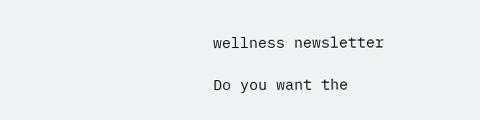wellness newsletter

Do you want the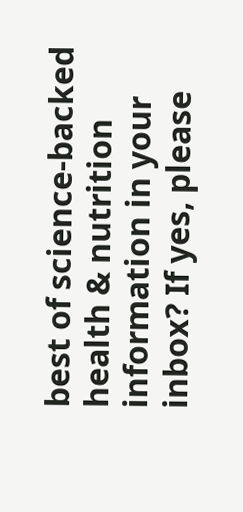best of science-backed health & nutrition information in your inbox? If yes, please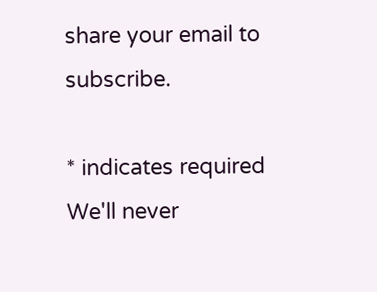share your email to subscribe.

* indicates required
We'll never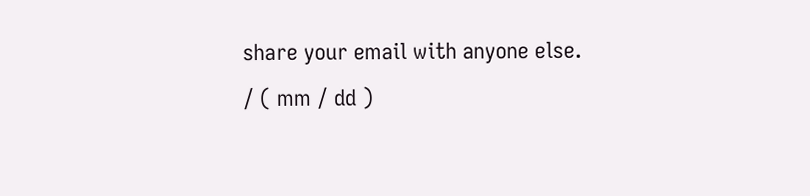share your email with anyone else.
/ ( mm / dd )